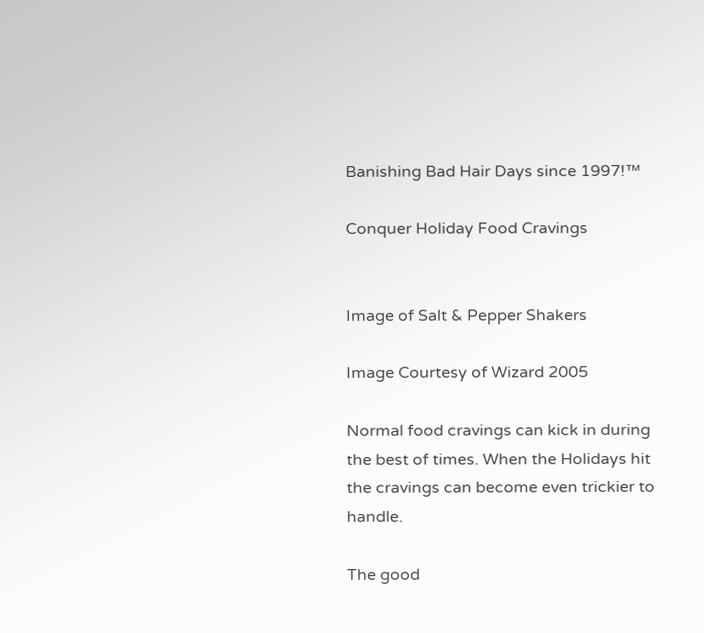Banishing Bad Hair Days since 1997!™

Conquer Holiday Food Cravings


Image of Salt & Pepper Shakers

Image Courtesy of Wizard 2005

Normal food cravings can kick in during the best of times. When the Holidays hit the cravings can become even trickier to handle.

The good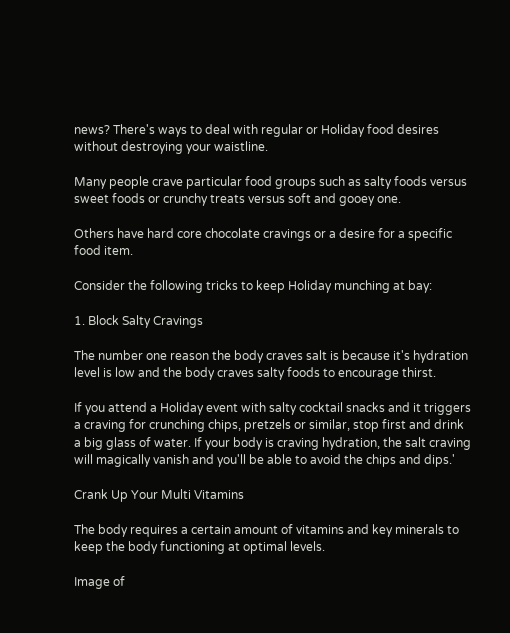news? There's ways to deal with regular or Holiday food desires without destroying your waistline.

Many people crave particular food groups such as salty foods versus sweet foods or crunchy treats versus soft and gooey one.

Others have hard core chocolate cravings or a desire for a specific food item.

Consider the following tricks to keep Holiday munching at bay:

1. Block Salty Cravings

The number one reason the body craves salt is because it's hydration level is low and the body craves salty foods to encourage thirst.

If you attend a Holiday event with salty cocktail snacks and it triggers a craving for crunching chips, pretzels or similar, stop first and drink a big glass of water. If your body is craving hydration, the salt craving will magically vanish and you'll be able to avoid the chips and dips.'

Crank Up Your Multi Vitamins

The body requires a certain amount of vitamins and key minerals to keep the body functioning at optimal levels.

Image of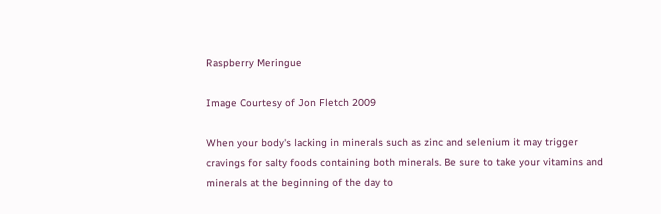Raspberry Meringue

Image Courtesy of Jon Fletch 2009

When your body's lacking in minerals such as zinc and selenium it may trigger cravings for salty foods containing both minerals. Be sure to take your vitamins and minerals at the beginning of the day to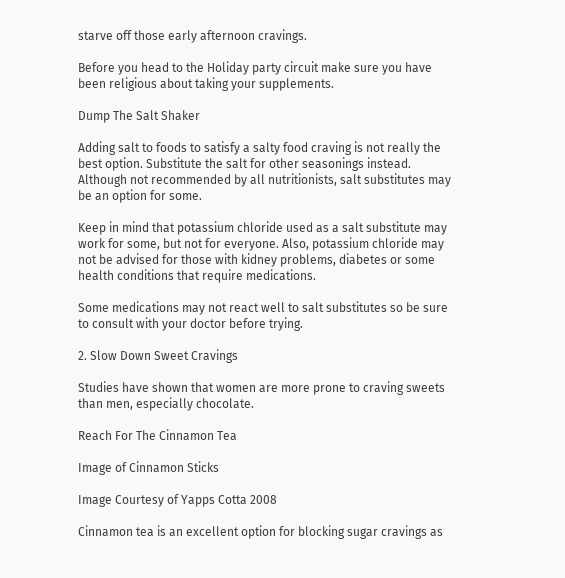starve off those early afternoon cravings.

Before you head to the Holiday party circuit make sure you have been religious about taking your supplements.

Dump The Salt Shaker

Adding salt to foods to satisfy a salty food craving is not really the best option. Substitute the salt for other seasonings instead. Although not recommended by all nutritionists, salt substitutes may be an option for some.

Keep in mind that potassium chloride used as a salt substitute may work for some, but not for everyone. Also, potassium chloride may not be advised for those with kidney problems, diabetes or some health conditions that require medications.

Some medications may not react well to salt substitutes so be sure to consult with your doctor before trying.

2. Slow Down Sweet Cravings

Studies have shown that women are more prone to craving sweets than men, especially chocolate.

Reach For The Cinnamon Tea

Image of Cinnamon Sticks

Image Courtesy of Yapps Cotta 2008

Cinnamon tea is an excellent option for blocking sugar cravings as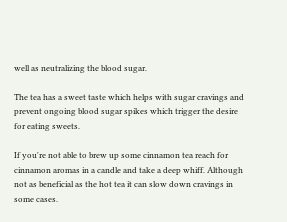well as neutralizing the blood sugar.

The tea has a sweet taste which helps with sugar cravings and prevent ongoing blood sugar spikes which trigger the desire for eating sweets.

If you're not able to brew up some cinnamon tea reach for cinnamon aromas in a candle and take a deep whiff. Although not as beneficial as the hot tea it can slow down cravings in some cases.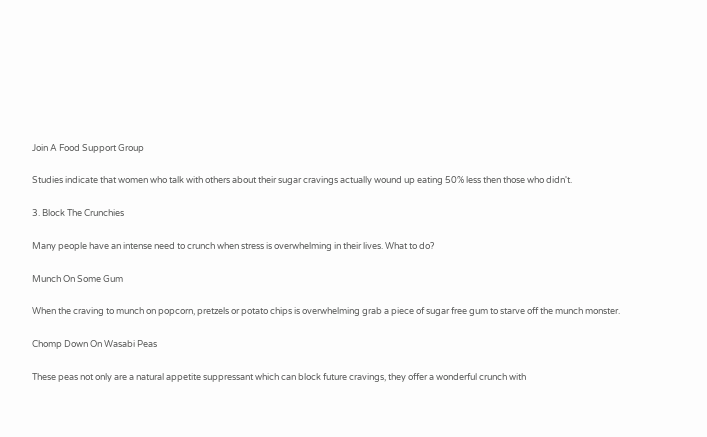Join A Food Support Group

Studies indicate that women who talk with others about their sugar cravings actually wound up eating 50% less then those who didn't.

3. Block The Crunchies

Many people have an intense need to crunch when stress is overwhelming in their lives. What to do?

Munch On Some Gum

When the craving to munch on popcorn, pretzels or potato chips is overwhelming grab a piece of sugar free gum to starve off the munch monster.

Chomp Down On Wasabi Peas

These peas not only are a natural appetite suppressant which can block future cravings, they offer a wonderful crunch with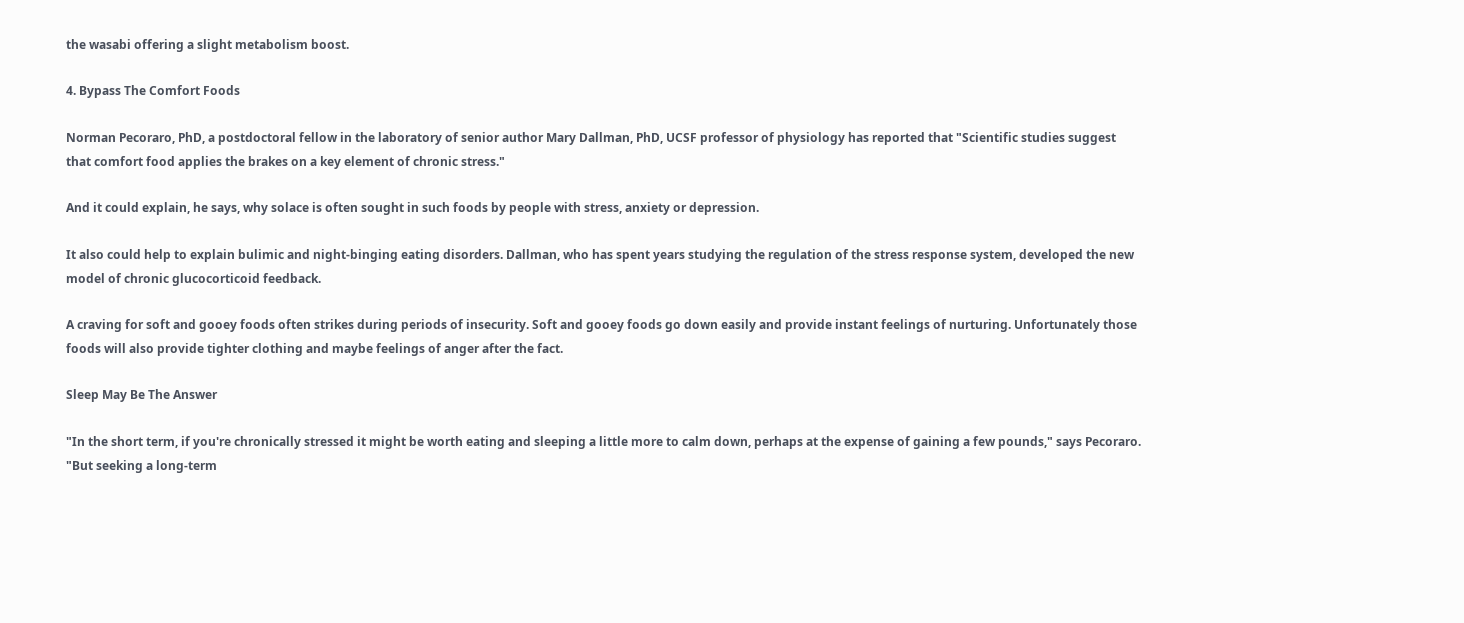the wasabi offering a slight metabolism boost.

4. Bypass The Comfort Foods

Norman Pecoraro, PhD, a postdoctoral fellow in the laboratory of senior author Mary Dallman, PhD, UCSF professor of physiology has reported that "Scientific studies suggest that comfort food applies the brakes on a key element of chronic stress."

And it could explain, he says, why solace is often sought in such foods by people with stress, anxiety or depression.

It also could help to explain bulimic and night-binging eating disorders. Dallman, who has spent years studying the regulation of the stress response system, developed the new model of chronic glucocorticoid feedback.

A craving for soft and gooey foods often strikes during periods of insecurity. Soft and gooey foods go down easily and provide instant feelings of nurturing. Unfortunately those foods will also provide tighter clothing and maybe feelings of anger after the fact.

Sleep May Be The Answer

"In the short term, if you're chronically stressed it might be worth eating and sleeping a little more to calm down, perhaps at the expense of gaining a few pounds," says Pecoraro. "But seeking a long-term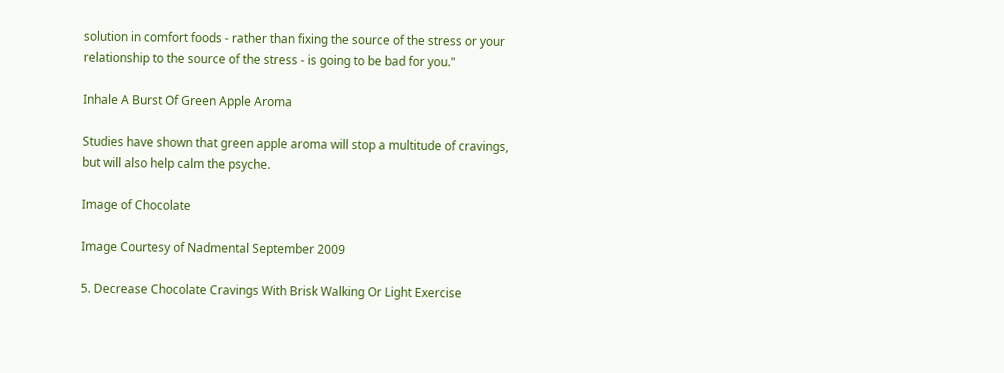solution in comfort foods - rather than fixing the source of the stress or your relationship to the source of the stress - is going to be bad for you."

Inhale A Burst Of Green Apple Aroma

Studies have shown that green apple aroma will stop a multitude of cravings, but will also help calm the psyche.

Image of Chocolate

Image Courtesy of Nadmental September 2009

5. Decrease Chocolate Cravings With Brisk Walking Or Light Exercise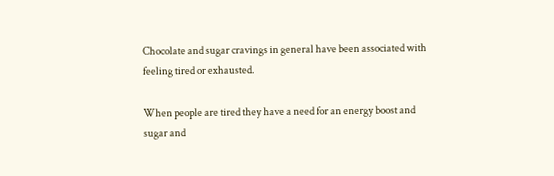Chocolate and sugar cravings in general have been associated with feeling tired or exhausted.

When people are tired they have a need for an energy boost and sugar and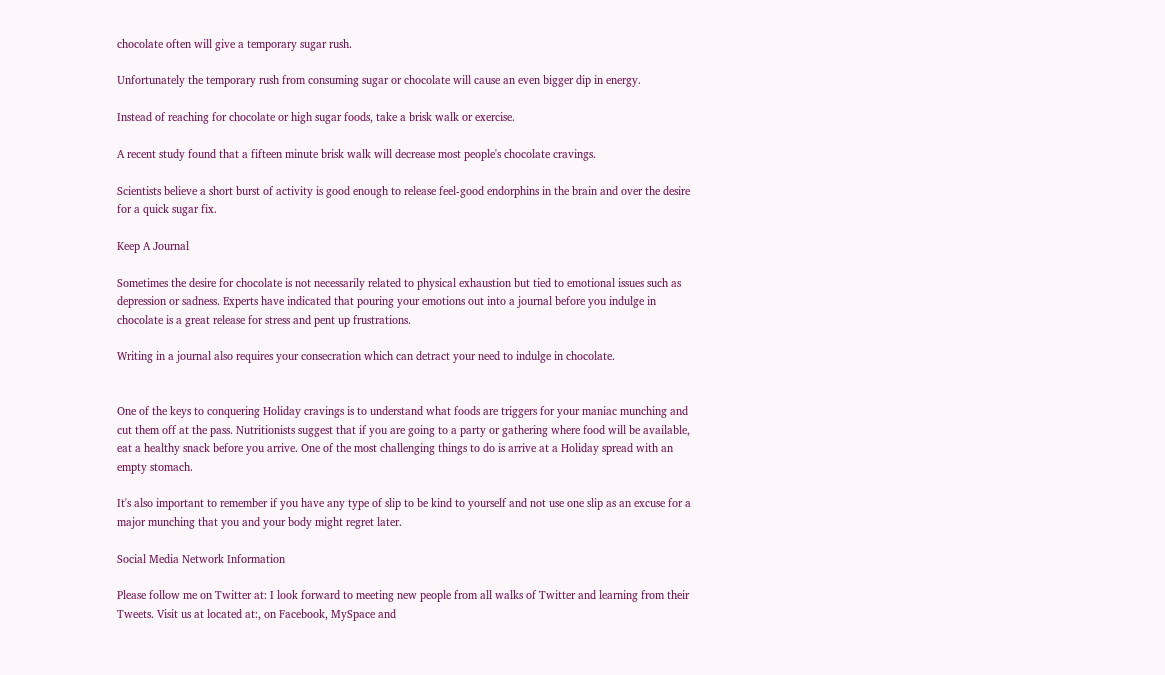chocolate often will give a temporary sugar rush.

Unfortunately the temporary rush from consuming sugar or chocolate will cause an even bigger dip in energy.

Instead of reaching for chocolate or high sugar foods, take a brisk walk or exercise.

A recent study found that a fifteen minute brisk walk will decrease most people's chocolate cravings.

Scientists believe a short burst of activity is good enough to release feel-good endorphins in the brain and over the desire for a quick sugar fix.

Keep A Journal

Sometimes the desire for chocolate is not necessarily related to physical exhaustion but tied to emotional issues such as depression or sadness. Experts have indicated that pouring your emotions out into a journal before you indulge in chocolate is a great release for stress and pent up frustrations.

Writing in a journal also requires your consecration which can detract your need to indulge in chocolate.


One of the keys to conquering Holiday cravings is to understand what foods are triggers for your maniac munching and cut them off at the pass. Nutritionists suggest that if you are going to a party or gathering where food will be available, eat a healthy snack before you arrive. One of the most challenging things to do is arrive at a Holiday spread with an empty stomach.

It's also important to remember if you have any type of slip to be kind to yourself and not use one slip as an excuse for a major munching that you and your body might regret later.

Social Media Network Information

Please follow me on Twitter at: I look forward to meeting new people from all walks of Twitter and learning from their Tweets. Visit us at located at:, on Facebook, MySpace and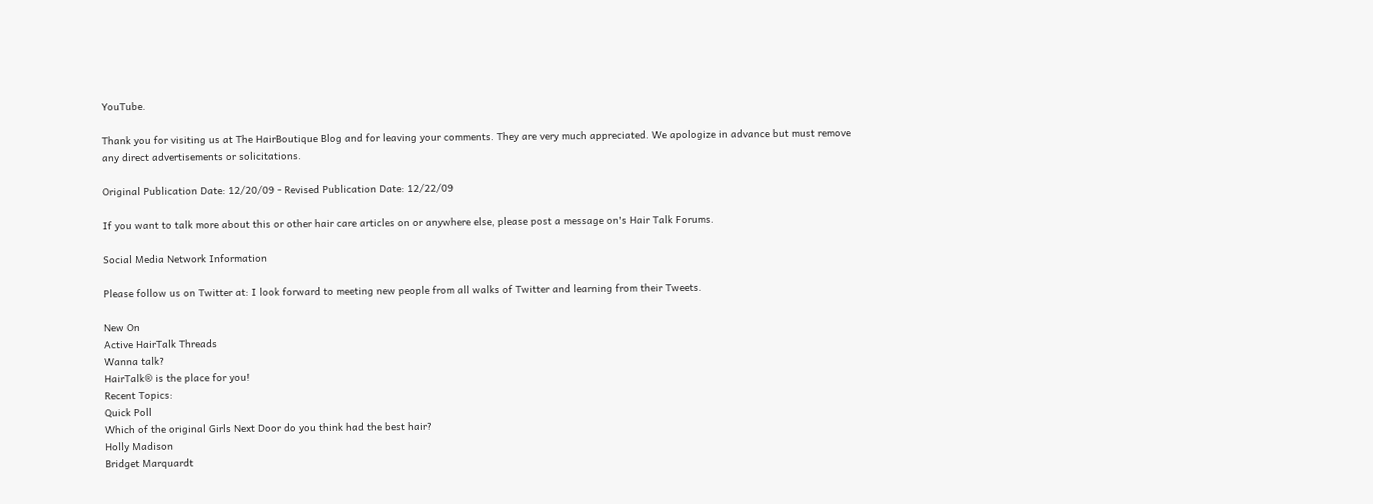YouTube.

Thank you for visiting us at The HairBoutique Blog and for leaving your comments. They are very much appreciated. We apologize in advance but must remove any direct advertisements or solicitations.

Original Publication Date: 12/20/09 - Revised Publication Date: 12/22/09

If you want to talk more about this or other hair care articles on or anywhere else, please post a message on's Hair Talk Forums.

Social Media Network Information

Please follow us on Twitter at: I look forward to meeting new people from all walks of Twitter and learning from their Tweets.

New On
Active HairTalk Threads
Wanna talk?
HairTalk® is the place for you!
Recent Topics:
Quick Poll
Which of the original Girls Next Door do you think had the best hair?
Holly Madison
Bridget Marquardt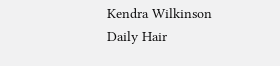Kendra Wilkinson
Daily Hair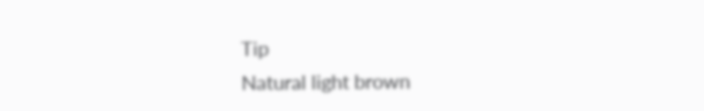Tip
Natural light brown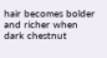hair becomes bolder and richer when dark chestnut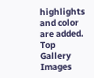highlights and color are added.
Top Gallery Images